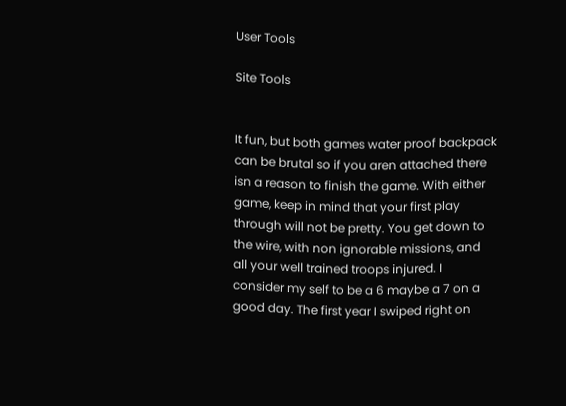User Tools

Site Tools


It fun, but both games water proof backpack can be brutal so if you aren attached there isn a reason to finish the game. With either game, keep in mind that your first play through will not be pretty. You get down to the wire, with non ignorable missions, and all your well trained troops injured. I consider my self to be a 6 maybe a 7 on a good day. The first year I swiped right on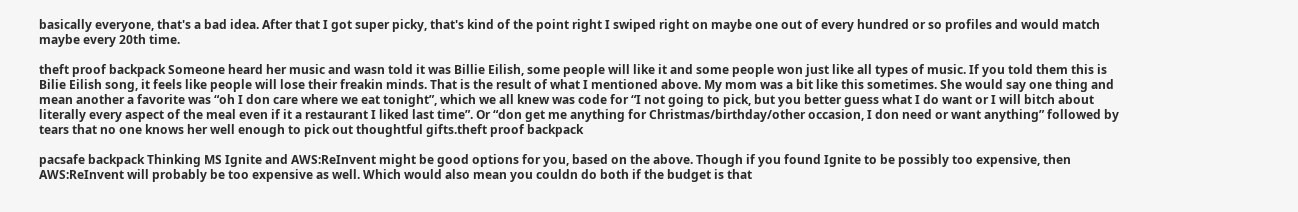basically everyone, that's a bad idea. After that I got super picky, that's kind of the point right I swiped right on maybe one out of every hundred or so profiles and would match maybe every 20th time.

theft proof backpack Someone heard her music and wasn told it was Billie Eilish, some people will like it and some people won just like all types of music. If you told them this is Bilie Eilish song, it feels like people will lose their freakin minds. That is the result of what I mentioned above. My mom was a bit like this sometimes. She would say one thing and mean another a favorite was “oh I don care where we eat tonight”, which we all knew was code for “I not going to pick, but you better guess what I do want or I will bitch about literally every aspect of the meal even if it a restaurant I liked last time”. Or “don get me anything for Christmas/birthday/other occasion, I don need or want anything” followed by tears that no one knows her well enough to pick out thoughtful gifts.theft proof backpack

pacsafe backpack Thinking MS Ignite and AWS:ReInvent might be good options for you, based on the above. Though if you found Ignite to be possibly too expensive, then AWS:ReInvent will probably be too expensive as well. Which would also mean you couldn do both if the budget is that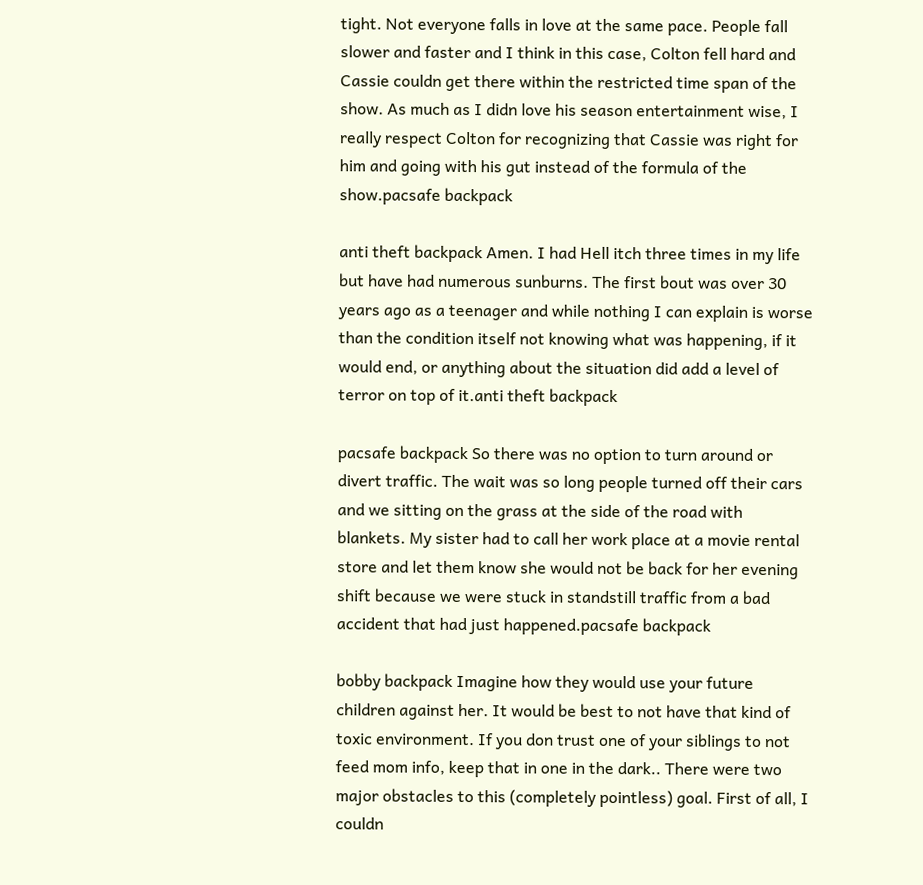tight. Not everyone falls in love at the same pace. People fall slower and faster and I think in this case, Colton fell hard and Cassie couldn get there within the restricted time span of the show. As much as I didn love his season entertainment wise, I really respect Colton for recognizing that Cassie was right for him and going with his gut instead of the formula of the show.pacsafe backpack

anti theft backpack Amen. I had Hell itch three times in my life but have had numerous sunburns. The first bout was over 30 years ago as a teenager and while nothing I can explain is worse than the condition itself not knowing what was happening, if it would end, or anything about the situation did add a level of terror on top of it.anti theft backpack

pacsafe backpack So there was no option to turn around or divert traffic. The wait was so long people turned off their cars and we sitting on the grass at the side of the road with blankets. My sister had to call her work place at a movie rental store and let them know she would not be back for her evening shift because we were stuck in standstill traffic from a bad accident that had just happened.pacsafe backpack

bobby backpack Imagine how they would use your future children against her. It would be best to not have that kind of toxic environment. If you don trust one of your siblings to not feed mom info, keep that in one in the dark.. There were two major obstacles to this (completely pointless) goal. First of all, I couldn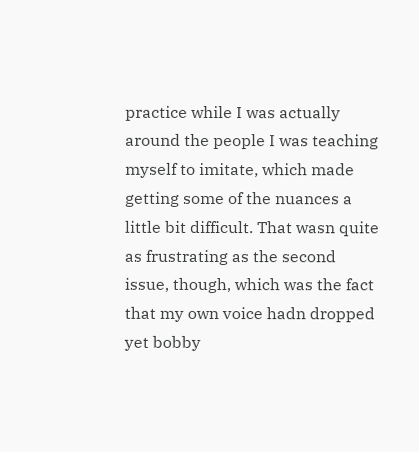practice while I was actually around the people I was teaching myself to imitate, which made getting some of the nuances a little bit difficult. That wasn quite as frustrating as the second issue, though, which was the fact that my own voice hadn dropped yet bobby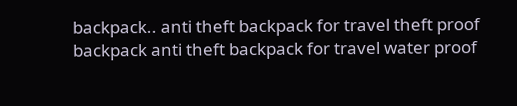backpack.. anti theft backpack for travel theft proof backpack anti theft backpack for travel water proof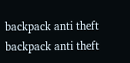backpack anti theft backpack anti theft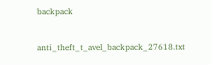backpack

anti_theft_t_avel_backpack_27618.txt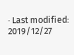· Last modified: 2019/12/27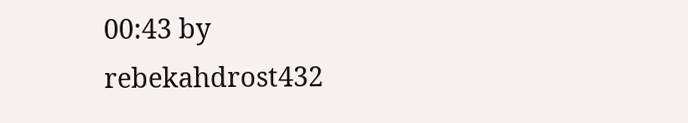00:43 by rebekahdrost432